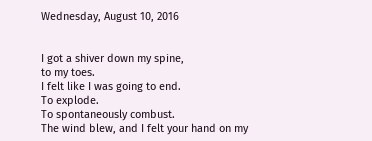Wednesday, August 10, 2016


I got a shiver down my spine,
to my toes.
I felt like I was going to end.
To explode.
To spontaneously combust.
The wind blew, and I felt your hand on my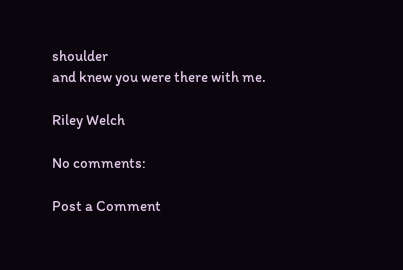shoulder
and knew you were there with me.

Riley Welch

No comments:

Post a Comment